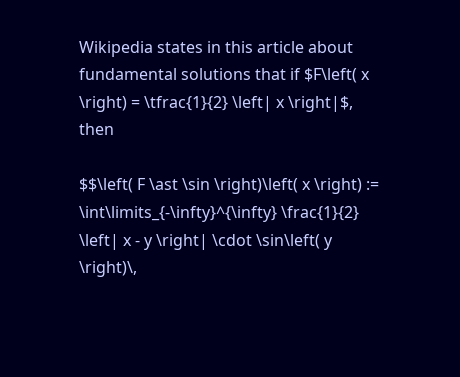Wikipedia states in this article about fundamental solutions that if $F\left( x \right) = \tfrac{1}{2} \left| x \right|$, then

$$\left( F \ast \sin \right)\left( x \right) := \int\limits_{-\infty}^{\infty} \frac{1}{2} \left| x - y \right| \cdot \sin\left( y \right)\,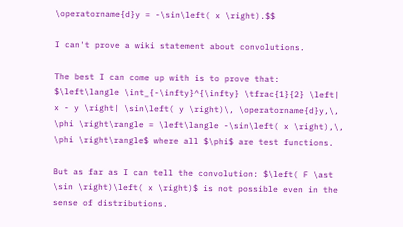\operatorname{d}y = -\sin\left( x \right).$$

I can't prove a wiki statement about convolutions.

The best I can come up with is to prove that: $\left\langle \int_{-\infty}^{\infty} \tfrac{1}{2} \left| x - y \right| \sin\left( y \right)\, \operatorname{d}y,\, \phi \right\rangle = \left\langle -\sin\left( x \right),\, \phi \right\rangle$ where all $\phi$ are test functions.

But as far as I can tell the convolution: $\left( F \ast \sin \right)\left( x \right)$ is not possible even in the sense of distributions.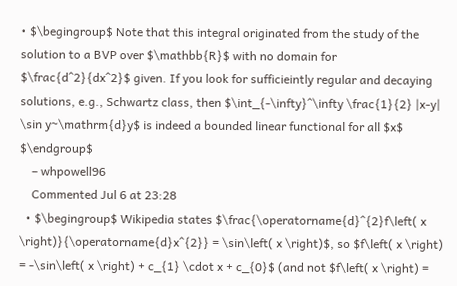• $\begingroup$ Note that this integral originated from the study of the solution to a BVP over $\mathbb{R}$ with no domain for $\frac{d^2}{dx^2}$ given. If you look for sufficieintly regular and decaying solutions, e.g., Schwartz class, then $\int_{-\infty}^\infty \frac{1}{2} |x-y| \sin y~\mathrm{d}y$ is indeed a bounded linear functional for all $x$ $\endgroup$
    – whpowell96
    Commented Jul 6 at 23:28
  • $\begingroup$ Wikipedia states $\frac{\operatorname{d}^{2}f\left( x \right)}{\operatorname{d}x^{2}} = \sin\left( x \right)$, so $f\left( x \right) = -\sin\left( x \right) + c_{1} \cdot x + c_{0}$ (and not $f\left( x \right) =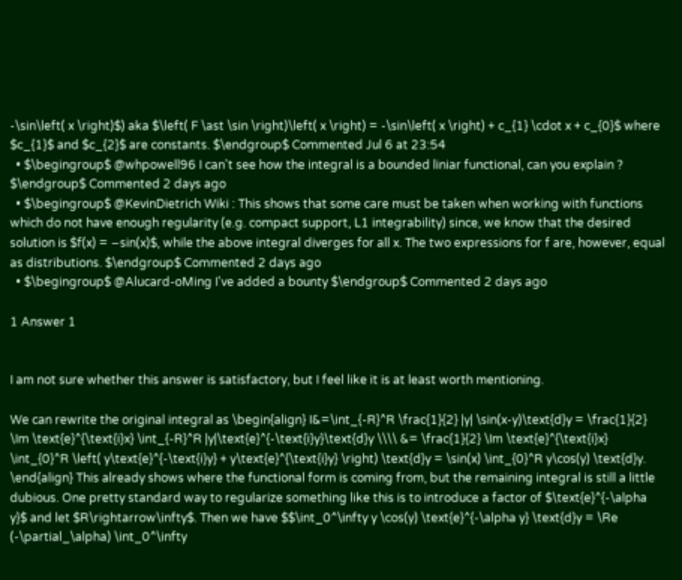-\sin\left( x \right)$) aka $\left( F \ast \sin \right)\left( x \right) = -\sin\left( x \right) + c_{1} \cdot x + c_{0}$ where $c_{1}$ and $c_{2}$ are constants. $\endgroup$ Commented Jul 6 at 23:54
  • $\begingroup$ @whpowell96 I can't see how the integral is a bounded liniar functional, can you explain ? $\endgroup$ Commented 2 days ago
  • $\begingroup$ @KevinDietrich Wiki : This shows that some care must be taken when working with functions which do not have enough regularity (e.g. compact support, L1 integrability) since, we know that the desired solution is $f(x) = −sin(x)$, while the above integral diverges for all x. The two expressions for f are, however, equal as distributions. $\endgroup$ Commented 2 days ago
  • $\begingroup$ @Alucard-oMing I've added a bounty $\endgroup$ Commented 2 days ago

1 Answer 1


I am not sure whether this answer is satisfactory, but I feel like it is at least worth mentioning.

We can rewrite the original integral as \begin{align} I&=\int_{-R}^R \frac{1}{2} |y| \sin(x-y)\text{d}y = \frac{1}{2} \Im \text{e}^{\text{i}x} \int_{-R}^R |y|\text{e}^{-\text{i}y}\text{d}y \\\\ &= \frac{1}{2} \Im \text{e}^{\text{i}x} \int_{0}^R \left( y\text{e}^{-\text{i}y} + y\text{e}^{\text{i}y} \right) \text{d}y = \sin(x) \int_{0}^R y\cos(y) \text{d}y. \end{align} This already shows where the functional form is coming from, but the remaining integral is still a little dubious. One pretty standard way to regularize something like this is to introduce a factor of $\text{e}^{-\alpha y}$ and let $R\rightarrow\infty$. Then we have $$\int_0^\infty y \cos(y) \text{e}^{-\alpha y} \text{d}y = \Re (-\partial_\alpha) \int_0^\infty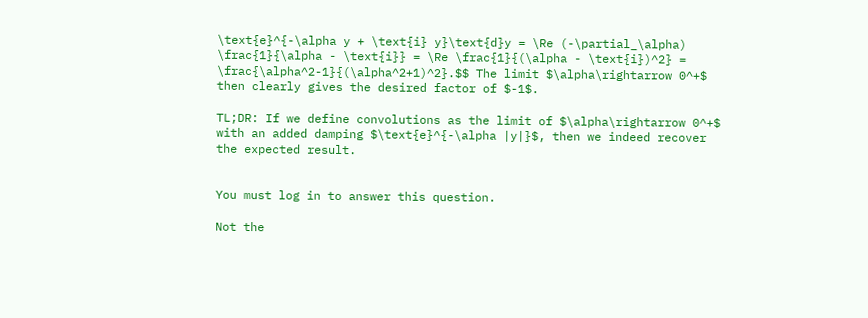\text{e}^{-\alpha y + \text{i} y}\text{d}y = \Re (-\partial_\alpha) \frac{1}{\alpha - \text{i}} = \Re \frac{1}{(\alpha - \text{i})^2} = \frac{\alpha^2-1}{(\alpha^2+1)^2}.$$ The limit $\alpha\rightarrow 0^+$ then clearly gives the desired factor of $-1$.

TL;DR: If we define convolutions as the limit of $\alpha\rightarrow 0^+$ with an added damping $\text{e}^{-\alpha |y|}$, then we indeed recover the expected result.


You must log in to answer this question.

Not the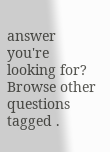answer you're looking for? Browse other questions tagged .